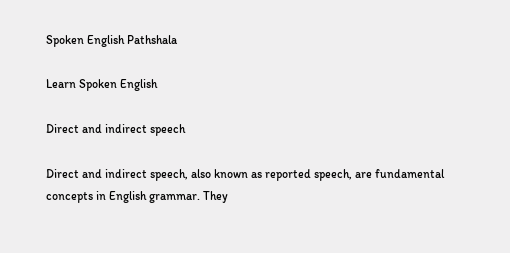Spoken English Pathshala

Learn Spoken English

Direct and indirect speech

Direct and indirect speech, also known as reported speech, are fundamental concepts in English grammar. They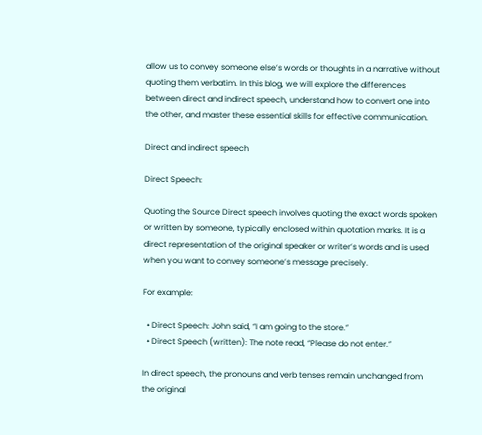allow us to convey someone else’s words or thoughts in a narrative without quoting them verbatim. In this blog, we will explore the differences between direct and indirect speech, understand how to convert one into the other, and master these essential skills for effective communication.

Direct and indirect speech

Direct Speech:

Quoting the Source Direct speech involves quoting the exact words spoken or written by someone, typically enclosed within quotation marks. It is a direct representation of the original speaker or writer’s words and is used when you want to convey someone’s message precisely.

For example:

  • Direct Speech: John said, “I am going to the store.”
  • Direct Speech (written): The note read, “Please do not enter.”

In direct speech, the pronouns and verb tenses remain unchanged from the original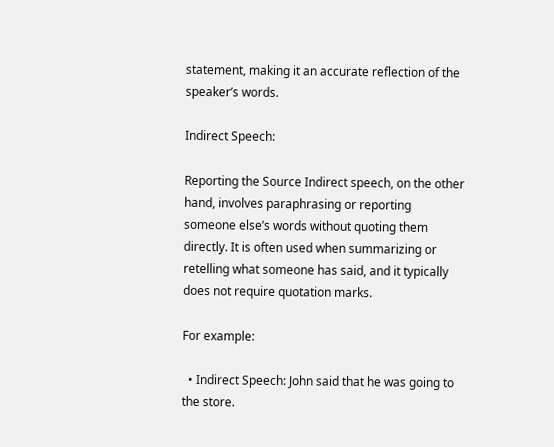statement, making it an accurate reflection of the speaker’s words.

Indirect Speech:

Reporting the Source Indirect speech, on the other hand, involves paraphrasing or reporting someone else’s words without quoting them directly. It is often used when summarizing or retelling what someone has said, and it typically does not require quotation marks.

For example:

  • Indirect Speech: John said that he was going to the store.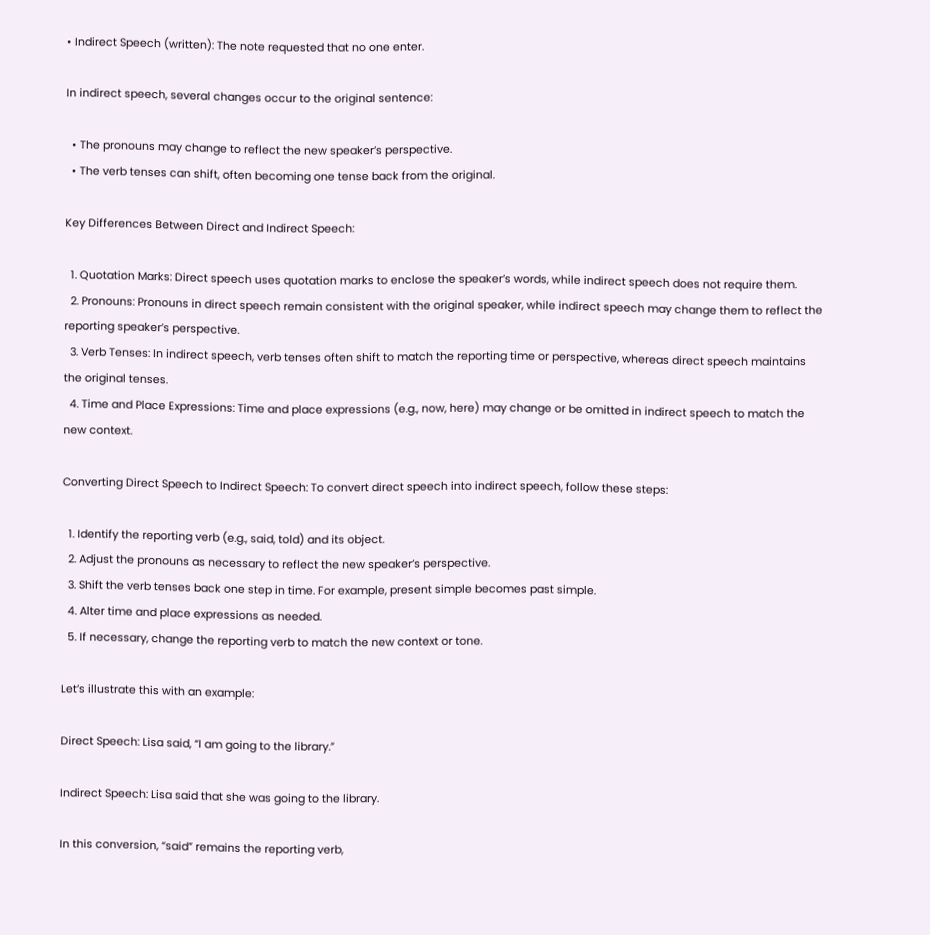• Indirect Speech (written): The note requested that no one enter.

In indirect speech, several changes occur to the original sentence:

  • The pronouns may change to reflect the new speaker’s perspective.
  • The verb tenses can shift, often becoming one tense back from the original.

Key Differences Between Direct and Indirect Speech:

  1. Quotation Marks: Direct speech uses quotation marks to enclose the speaker’s words, while indirect speech does not require them.
  2. Pronouns: Pronouns in direct speech remain consistent with the original speaker, while indirect speech may change them to reflect the reporting speaker’s perspective.
  3. Verb Tenses: In indirect speech, verb tenses often shift to match the reporting time or perspective, whereas direct speech maintains the original tenses.
  4. Time and Place Expressions: Time and place expressions (e.g., now, here) may change or be omitted in indirect speech to match the new context.

Converting Direct Speech to Indirect Speech: To convert direct speech into indirect speech, follow these steps:

  1. Identify the reporting verb (e.g., said, told) and its object.
  2. Adjust the pronouns as necessary to reflect the new speaker’s perspective.
  3. Shift the verb tenses back one step in time. For example, present simple becomes past simple.
  4. Alter time and place expressions as needed.
  5. If necessary, change the reporting verb to match the new context or tone.

Let’s illustrate this with an example:

Direct Speech: Lisa said, “I am going to the library.”

Indirect Speech: Lisa said that she was going to the library.

In this conversion, “said” remains the reporting verb,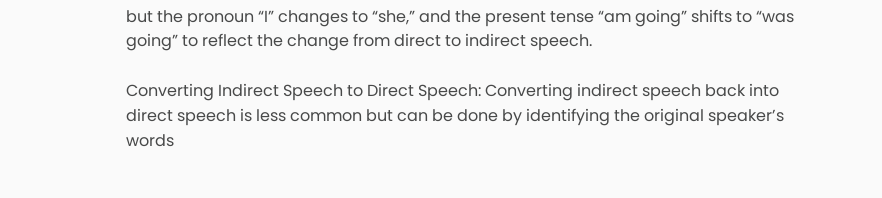but the pronoun “I” changes to “she,” and the present tense “am going” shifts to “was going” to reflect the change from direct to indirect speech.

Converting Indirect Speech to Direct Speech: Converting indirect speech back into direct speech is less common but can be done by identifying the original speaker’s words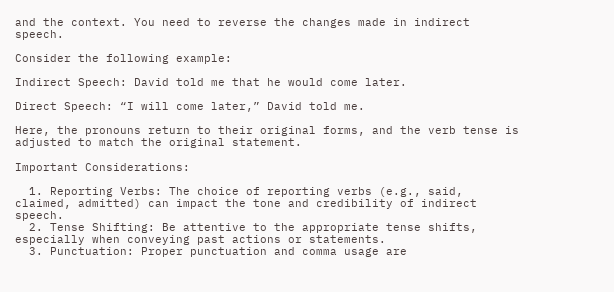and the context. You need to reverse the changes made in indirect speech.

Consider the following example:

Indirect Speech: David told me that he would come later.

Direct Speech: “I will come later,” David told me.

Here, the pronouns return to their original forms, and the verb tense is adjusted to match the original statement.

Important Considerations:

  1. Reporting Verbs: The choice of reporting verbs (e.g., said, claimed, admitted) can impact the tone and credibility of indirect speech.
  2. Tense Shifting: Be attentive to the appropriate tense shifts, especially when conveying past actions or statements.
  3. Punctuation: Proper punctuation and comma usage are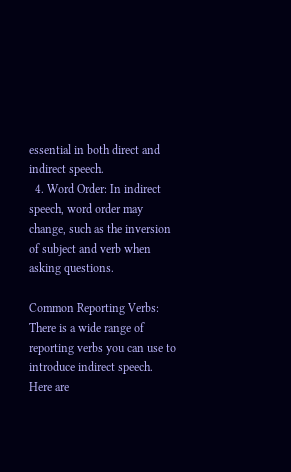essential in both direct and indirect speech.
  4. Word Order: In indirect speech, word order may change, such as the inversion of subject and verb when asking questions.

Common Reporting Verbs: There is a wide range of reporting verbs you can use to introduce indirect speech. Here are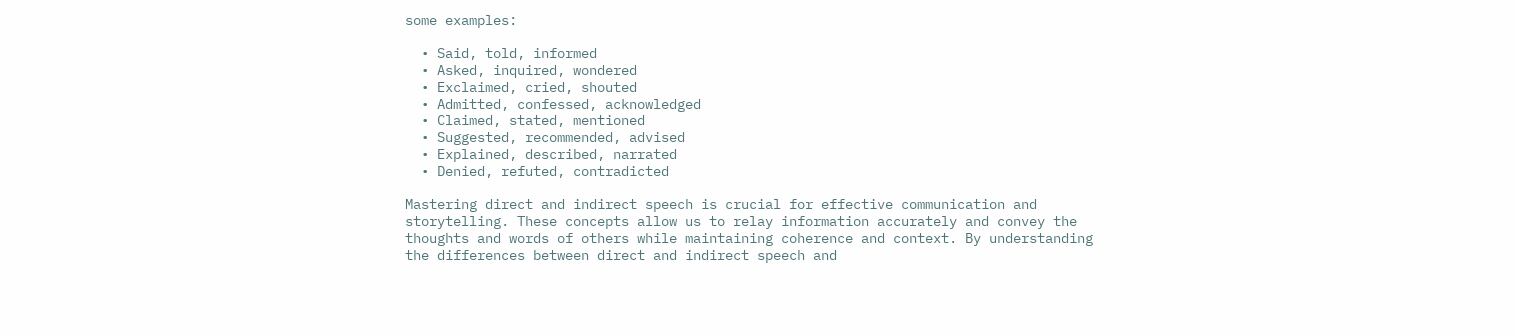some examples:

  • Said, told, informed
  • Asked, inquired, wondered
  • Exclaimed, cried, shouted
  • Admitted, confessed, acknowledged
  • Claimed, stated, mentioned
  • Suggested, recommended, advised
  • Explained, described, narrated
  • Denied, refuted, contradicted

Mastering direct and indirect speech is crucial for effective communication and storytelling. These concepts allow us to relay information accurately and convey the thoughts and words of others while maintaining coherence and context. By understanding the differences between direct and indirect speech and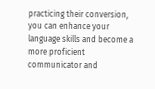practicing their conversion, you can enhance your language skills and become a more proficient communicator and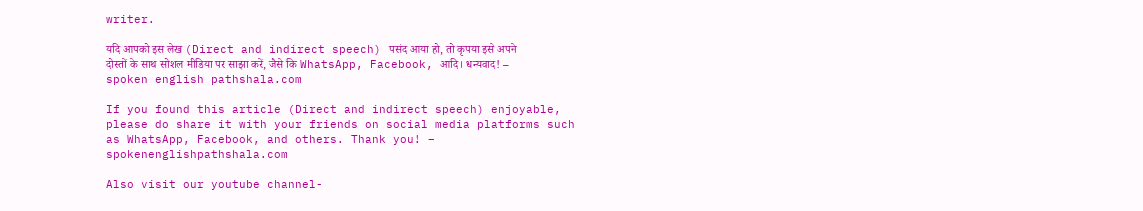writer.

यदि आपको इस लेख (Direct and indirect speech) पसंद आया हो, तो कृपया इसे अपने दोस्तों के साथ सोशल मीडिया पर साझा करें, जैसे कि WhatsApp, Facebook, आदि। धन्यवाद! – spoken english pathshala.com

If you found this article (Direct and indirect speech) enjoyable, please do share it with your friends on social media platforms such as WhatsApp, Facebook, and others. Thank you! – spokenenglishpathshala.com

Also visit our youtube channel-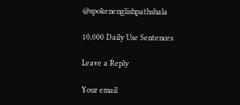@spokenenglishpathshala

10,000 Daily Use Sentences

Leave a Reply

Your email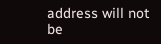address will not be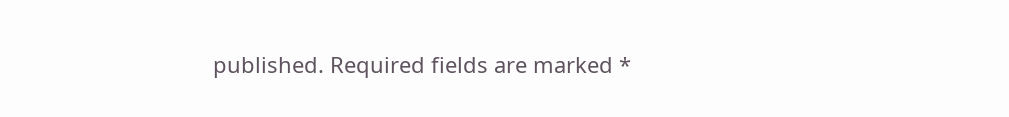published. Required fields are marked *